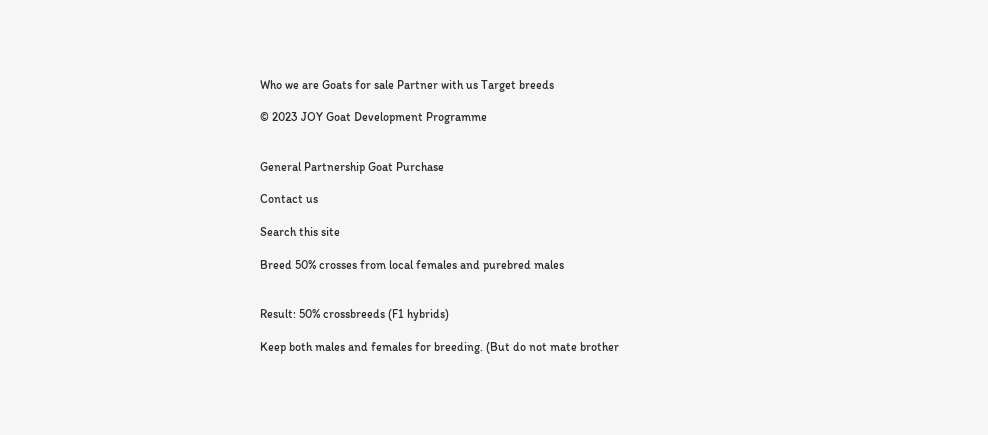Who we are Goats for sale Partner with us Target breeds

© 2023 JOY Goat Development Programme


General Partnership Goat Purchase

Contact us

Search this site

Breed 50% crosses from local females and purebred males


Result: 50% crossbreeds (F1 hybrids)

Keep both males and females for breeding. (But do not mate brother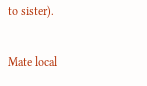to sister).

Mate local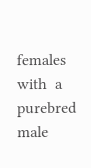females with  a purebred male